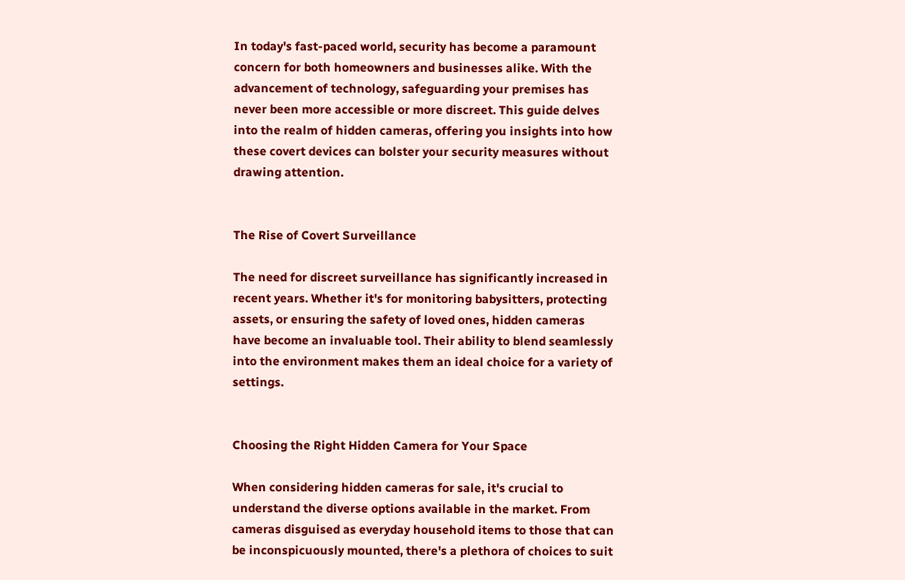In today's fast-paced world, security has become a paramount concern for both homeowners and businesses alike. With the advancement of technology, safeguarding your premises has never been more accessible or more discreet. This guide delves into the realm of hidden cameras, offering you insights into how these covert devices can bolster your security measures without drawing attention.


The Rise of Covert Surveillance

The need for discreet surveillance has significantly increased in recent years. Whether it's for monitoring babysitters, protecting assets, or ensuring the safety of loved ones, hidden cameras have become an invaluable tool. Their ability to blend seamlessly into the environment makes them an ideal choice for a variety of settings.


Choosing the Right Hidden Camera for Your Space

When considering hidden cameras for sale, it's crucial to understand the diverse options available in the market. From cameras disguised as everyday household items to those that can be inconspicuously mounted, there's a plethora of choices to suit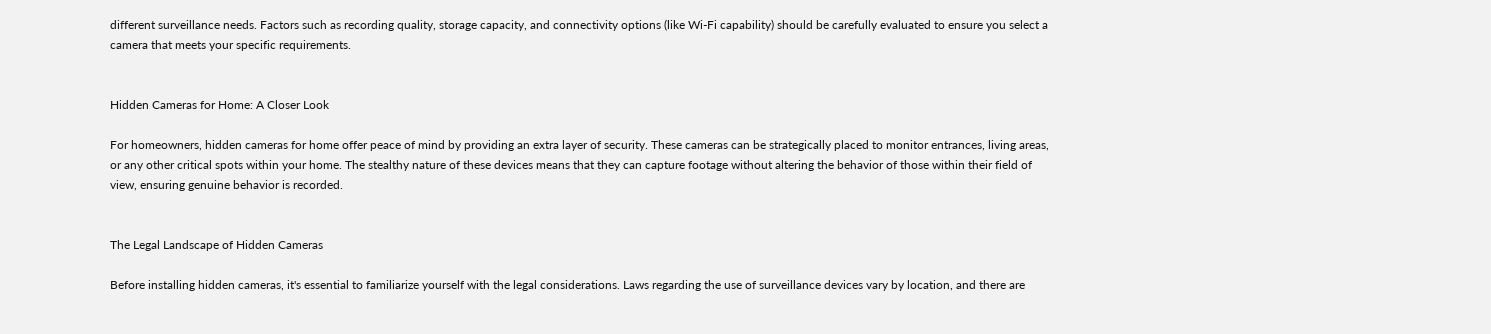different surveillance needs. Factors such as recording quality, storage capacity, and connectivity options (like Wi-Fi capability) should be carefully evaluated to ensure you select a camera that meets your specific requirements.


Hidden Cameras for Home: A Closer Look

For homeowners, hidden cameras for home offer peace of mind by providing an extra layer of security. These cameras can be strategically placed to monitor entrances, living areas, or any other critical spots within your home. The stealthy nature of these devices means that they can capture footage without altering the behavior of those within their field of view, ensuring genuine behavior is recorded.


The Legal Landscape of Hidden Cameras

Before installing hidden cameras, it's essential to familiarize yourself with the legal considerations. Laws regarding the use of surveillance devices vary by location, and there are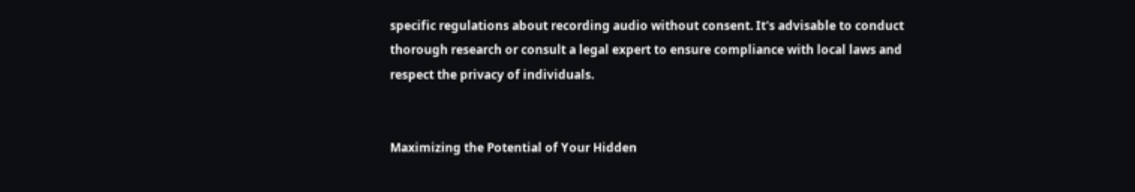specific regulations about recording audio without consent. It's advisable to conduct thorough research or consult a legal expert to ensure compliance with local laws and respect the privacy of individuals.


Maximizing the Potential of Your Hidden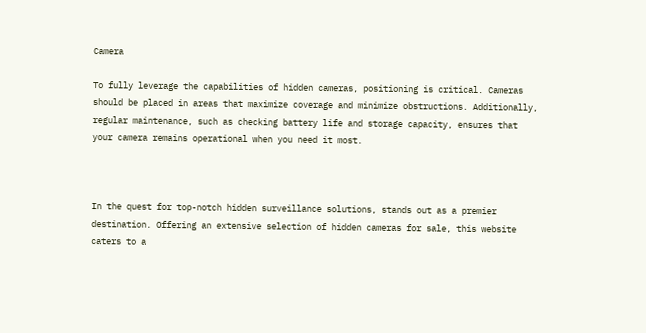Camera

To fully leverage the capabilities of hidden cameras, positioning is critical. Cameras should be placed in areas that maximize coverage and minimize obstructions. Additionally, regular maintenance, such as checking battery life and storage capacity, ensures that your camera remains operational when you need it most.



In the quest for top-notch hidden surveillance solutions, stands out as a premier destination. Offering an extensive selection of hidden cameras for sale, this website caters to a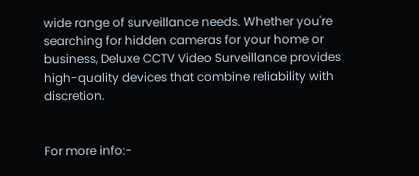wide range of surveillance needs. Whether you're searching for hidden cameras for your home or business, Deluxe CCTV Video Surveillance provides high-quality devices that combine reliability with discretion.


For more info:-